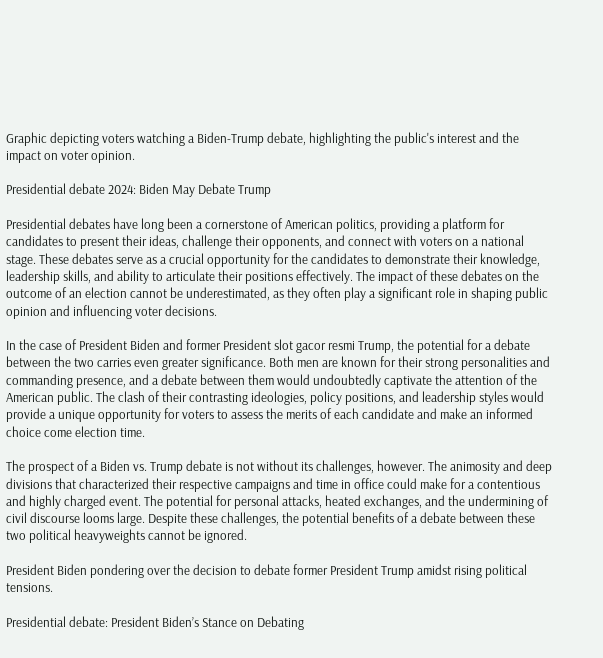Graphic depicting voters watching a Biden-Trump debate, highlighting the public's interest and the impact on voter opinion.

Presidential debate 2024: Biden May Debate Trump

Presidential debates have long been a cornerstone of American politics, providing a platform for candidates to present their ideas, challenge their opponents, and connect with voters on a national stage. These debates serve as a crucial opportunity for the candidates to demonstrate their knowledge, leadership skills, and ability to articulate their positions effectively. The impact of these debates on the outcome of an election cannot be underestimated, as they often play a significant role in shaping public opinion and influencing voter decisions.

In the case of President Biden and former President slot gacor resmi Trump, the potential for a debate between the two carries even greater significance. Both men are known for their strong personalities and commanding presence, and a debate between them would undoubtedly captivate the attention of the American public. The clash of their contrasting ideologies, policy positions, and leadership styles would provide a unique opportunity for voters to assess the merits of each candidate and make an informed choice come election time.

The prospect of a Biden vs. Trump debate is not without its challenges, however. The animosity and deep divisions that characterized their respective campaigns and time in office could make for a contentious and highly charged event. The potential for personal attacks, heated exchanges, and the undermining of civil discourse looms large. Despite these challenges, the potential benefits of a debate between these two political heavyweights cannot be ignored.

President Biden pondering over the decision to debate former President Trump amidst rising political tensions.

Presidential debate: President Biden’s Stance on Debating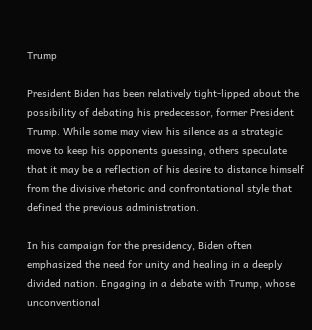Trump

President Biden has been relatively tight-lipped about the possibility of debating his predecessor, former President Trump. While some may view his silence as a strategic move to keep his opponents guessing, others speculate that it may be a reflection of his desire to distance himself from the divisive rhetoric and confrontational style that defined the previous administration.

In his campaign for the presidency, Biden often emphasized the need for unity and healing in a deeply divided nation. Engaging in a debate with Trump, whose unconventional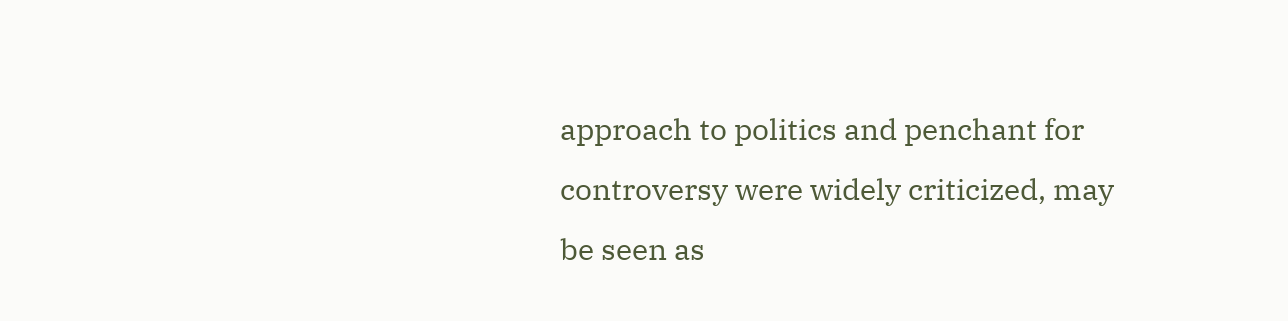approach to politics and penchant for controversy were widely criticized, may be seen as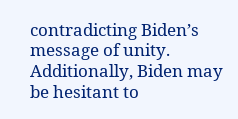contradicting Biden’s message of unity. Additionally, Biden may be hesitant to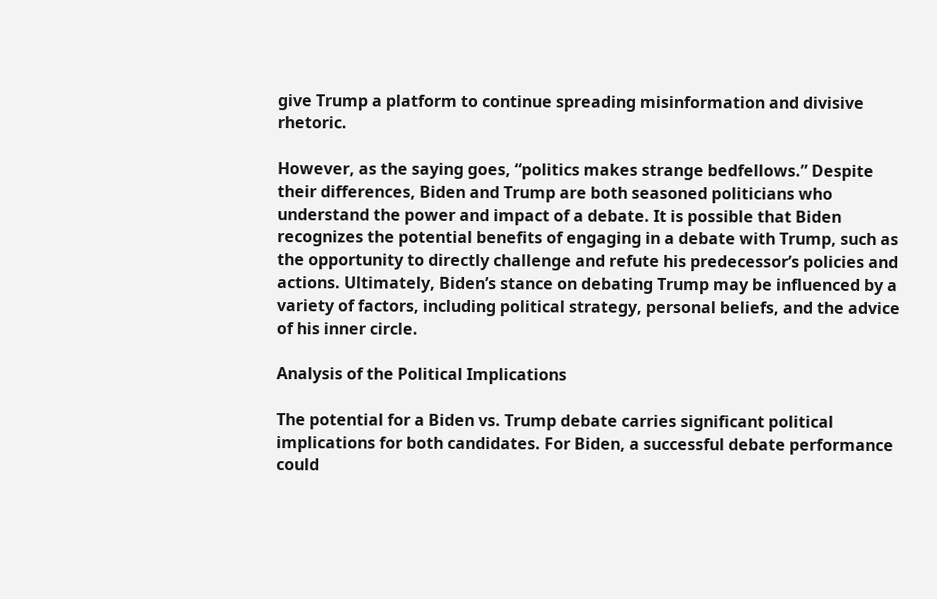give Trump a platform to continue spreading misinformation and divisive rhetoric.

However, as the saying goes, “politics makes strange bedfellows.” Despite their differences, Biden and Trump are both seasoned politicians who understand the power and impact of a debate. It is possible that Biden recognizes the potential benefits of engaging in a debate with Trump, such as the opportunity to directly challenge and refute his predecessor’s policies and actions. Ultimately, Biden’s stance on debating Trump may be influenced by a variety of factors, including political strategy, personal beliefs, and the advice of his inner circle.

Analysis of the Political Implications

The potential for a Biden vs. Trump debate carries significant political implications for both candidates. For Biden, a successful debate performance could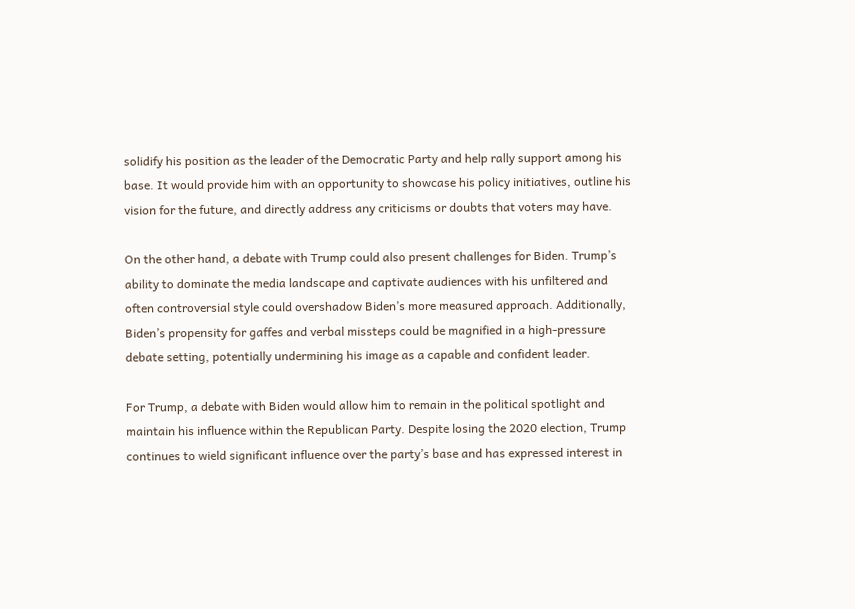solidify his position as the leader of the Democratic Party and help rally support among his base. It would provide him with an opportunity to showcase his policy initiatives, outline his vision for the future, and directly address any criticisms or doubts that voters may have.

On the other hand, a debate with Trump could also present challenges for Biden. Trump’s ability to dominate the media landscape and captivate audiences with his unfiltered and often controversial style could overshadow Biden’s more measured approach. Additionally, Biden’s propensity for gaffes and verbal missteps could be magnified in a high-pressure debate setting, potentially undermining his image as a capable and confident leader.

For Trump, a debate with Biden would allow him to remain in the political spotlight and maintain his influence within the Republican Party. Despite losing the 2020 election, Trump continues to wield significant influence over the party’s base and has expressed interest in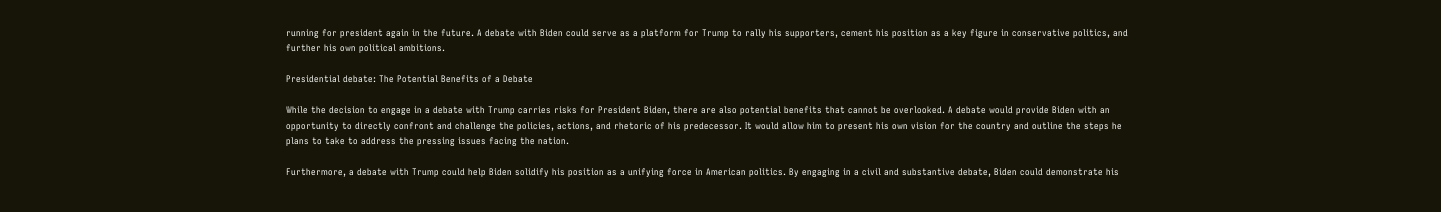running for president again in the future. A debate with Biden could serve as a platform for Trump to rally his supporters, cement his position as a key figure in conservative politics, and further his own political ambitions.

Presidential debate: The Potential Benefits of a Debate

While the decision to engage in a debate with Trump carries risks for President Biden, there are also potential benefits that cannot be overlooked. A debate would provide Biden with an opportunity to directly confront and challenge the policies, actions, and rhetoric of his predecessor. It would allow him to present his own vision for the country and outline the steps he plans to take to address the pressing issues facing the nation.

Furthermore, a debate with Trump could help Biden solidify his position as a unifying force in American politics. By engaging in a civil and substantive debate, Biden could demonstrate his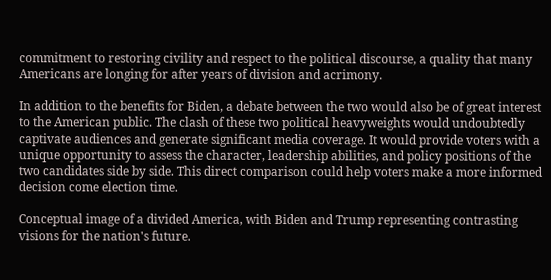commitment to restoring civility and respect to the political discourse, a quality that many Americans are longing for after years of division and acrimony.

In addition to the benefits for Biden, a debate between the two would also be of great interest to the American public. The clash of these two political heavyweights would undoubtedly captivate audiences and generate significant media coverage. It would provide voters with a unique opportunity to assess the character, leadership abilities, and policy positions of the two candidates side by side. This direct comparison could help voters make a more informed decision come election time.

Conceptual image of a divided America, with Biden and Trump representing contrasting visions for the nation's future.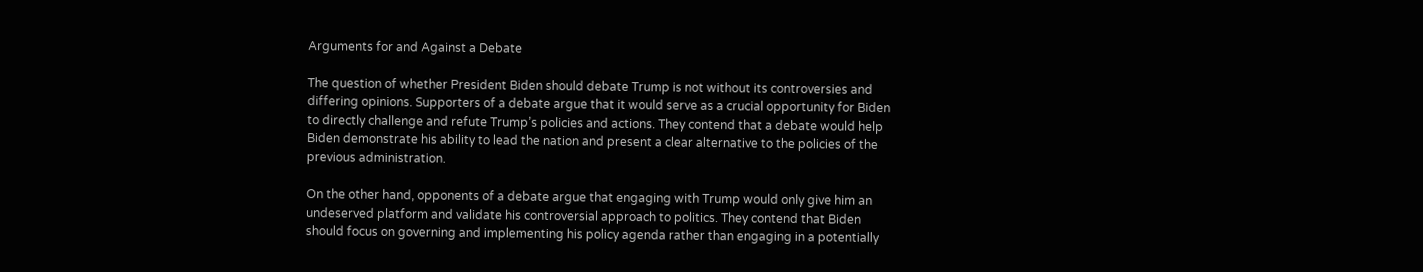Arguments for and Against a Debate

The question of whether President Biden should debate Trump is not without its controversies and differing opinions. Supporters of a debate argue that it would serve as a crucial opportunity for Biden to directly challenge and refute Trump’s policies and actions. They contend that a debate would help Biden demonstrate his ability to lead the nation and present a clear alternative to the policies of the previous administration.

On the other hand, opponents of a debate argue that engaging with Trump would only give him an undeserved platform and validate his controversial approach to politics. They contend that Biden should focus on governing and implementing his policy agenda rather than engaging in a potentially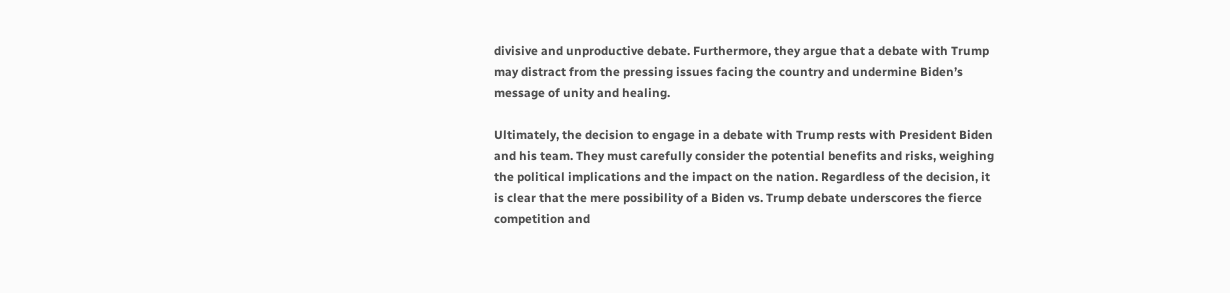divisive and unproductive debate. Furthermore, they argue that a debate with Trump may distract from the pressing issues facing the country and undermine Biden’s message of unity and healing.

Ultimately, the decision to engage in a debate with Trump rests with President Biden and his team. They must carefully consider the potential benefits and risks, weighing the political implications and the impact on the nation. Regardless of the decision, it is clear that the mere possibility of a Biden vs. Trump debate underscores the fierce competition and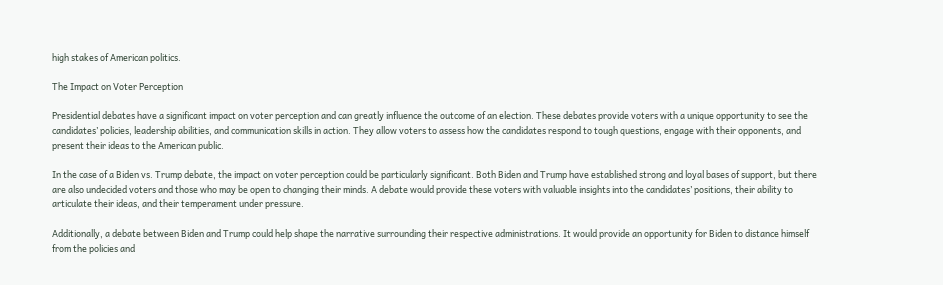high stakes of American politics.

The Impact on Voter Perception

Presidential debates have a significant impact on voter perception and can greatly influence the outcome of an election. These debates provide voters with a unique opportunity to see the candidates’ policies, leadership abilities, and communication skills in action. They allow voters to assess how the candidates respond to tough questions, engage with their opponents, and present their ideas to the American public.

In the case of a Biden vs. Trump debate, the impact on voter perception could be particularly significant. Both Biden and Trump have established strong and loyal bases of support, but there are also undecided voters and those who may be open to changing their minds. A debate would provide these voters with valuable insights into the candidates’ positions, their ability to articulate their ideas, and their temperament under pressure.

Additionally, a debate between Biden and Trump could help shape the narrative surrounding their respective administrations. It would provide an opportunity for Biden to distance himself from the policies and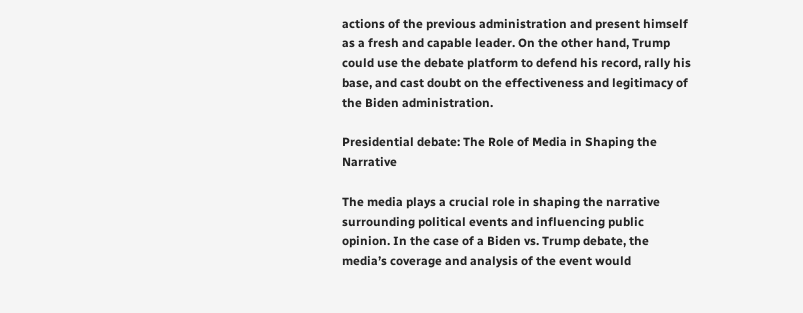actions of the previous administration and present himself as a fresh and capable leader. On the other hand, Trump could use the debate platform to defend his record, rally his base, and cast doubt on the effectiveness and legitimacy of the Biden administration.

Presidential debate: The Role of Media in Shaping the Narrative

The media plays a crucial role in shaping the narrative surrounding political events and influencing public opinion. In the case of a Biden vs. Trump debate, the media’s coverage and analysis of the event would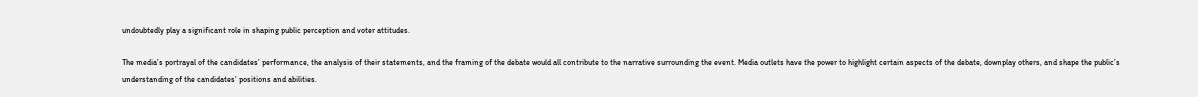undoubtedly play a significant role in shaping public perception and voter attitudes.

The media’s portrayal of the candidates’ performance, the analysis of their statements, and the framing of the debate would all contribute to the narrative surrounding the event. Media outlets have the power to highlight certain aspects of the debate, downplay others, and shape the public’s understanding of the candidates’ positions and abilities.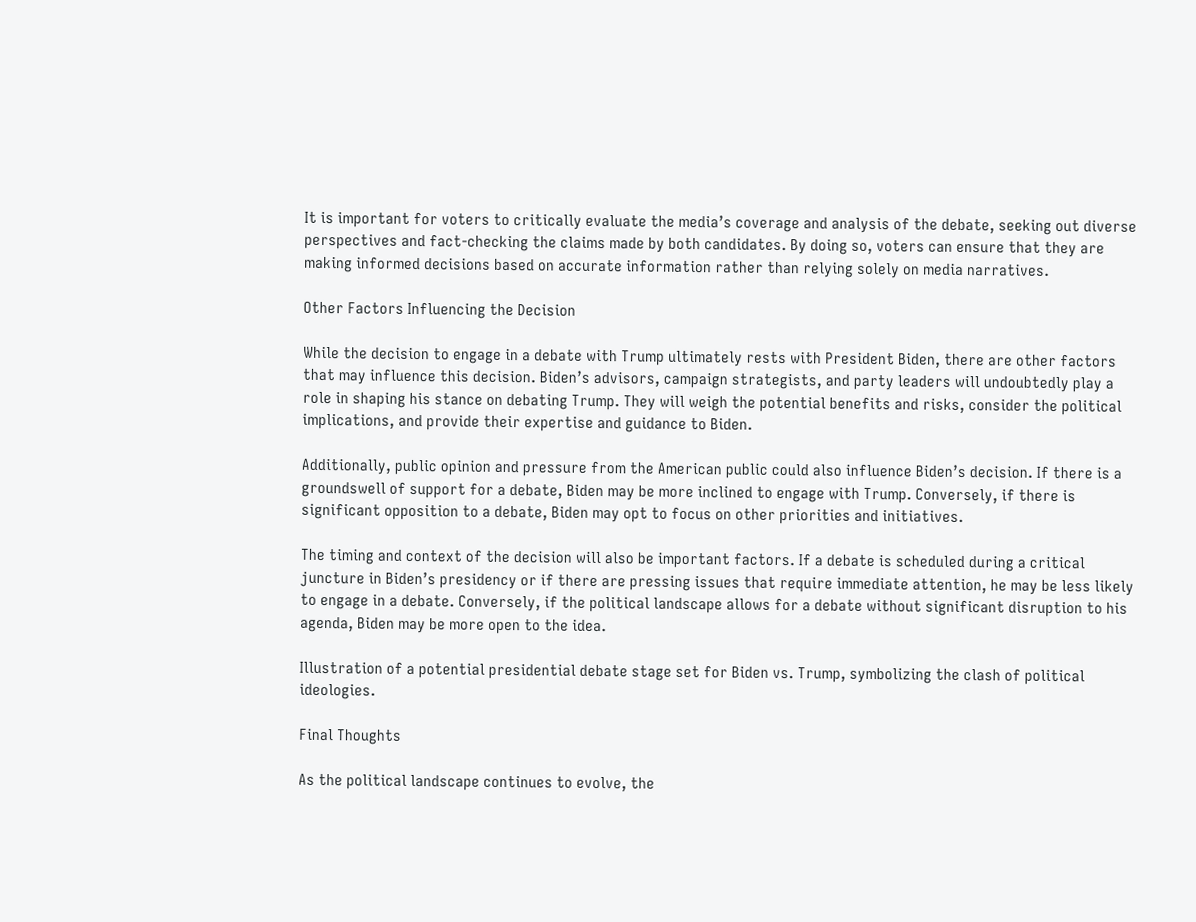It is important for voters to critically evaluate the media’s coverage and analysis of the debate, seeking out diverse perspectives and fact-checking the claims made by both candidates. By doing so, voters can ensure that they are making informed decisions based on accurate information rather than relying solely on media narratives.

Other Factors Influencing the Decision

While the decision to engage in a debate with Trump ultimately rests with President Biden, there are other factors that may influence this decision. Biden’s advisors, campaign strategists, and party leaders will undoubtedly play a role in shaping his stance on debating Trump. They will weigh the potential benefits and risks, consider the political implications, and provide their expertise and guidance to Biden.

Additionally, public opinion and pressure from the American public could also influence Biden’s decision. If there is a groundswell of support for a debate, Biden may be more inclined to engage with Trump. Conversely, if there is significant opposition to a debate, Biden may opt to focus on other priorities and initiatives.

The timing and context of the decision will also be important factors. If a debate is scheduled during a critical juncture in Biden’s presidency or if there are pressing issues that require immediate attention, he may be less likely to engage in a debate. Conversely, if the political landscape allows for a debate without significant disruption to his agenda, Biden may be more open to the idea.

Illustration of a potential presidential debate stage set for Biden vs. Trump, symbolizing the clash of political ideologies.

Final Thoughts

As the political landscape continues to evolve, the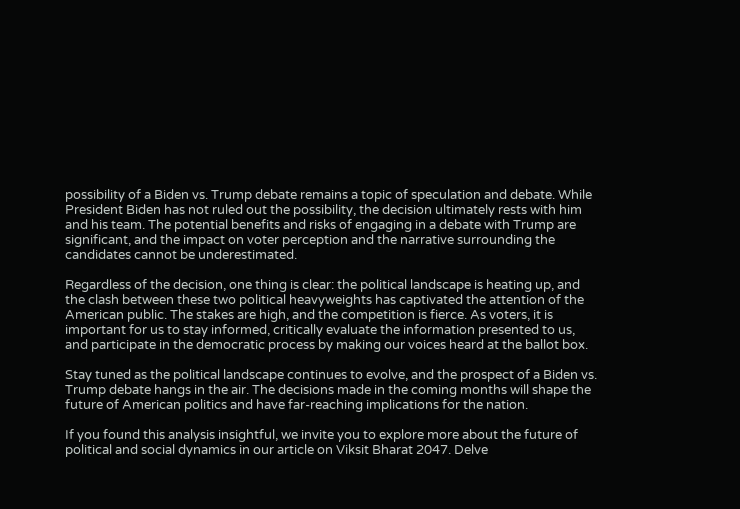possibility of a Biden vs. Trump debate remains a topic of speculation and debate. While President Biden has not ruled out the possibility, the decision ultimately rests with him and his team. The potential benefits and risks of engaging in a debate with Trump are significant, and the impact on voter perception and the narrative surrounding the candidates cannot be underestimated.

Regardless of the decision, one thing is clear: the political landscape is heating up, and the clash between these two political heavyweights has captivated the attention of the American public. The stakes are high, and the competition is fierce. As voters, it is important for us to stay informed, critically evaluate the information presented to us, and participate in the democratic process by making our voices heard at the ballot box.

Stay tuned as the political landscape continues to evolve, and the prospect of a Biden vs. Trump debate hangs in the air. The decisions made in the coming months will shape the future of American politics and have far-reaching implications for the nation.

If you found this analysis insightful, we invite you to explore more about the future of political and social dynamics in our article on Viksit Bharat 2047. Delve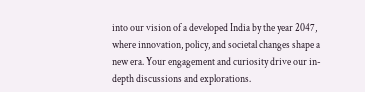into our vision of a developed India by the year 2047, where innovation, policy, and societal changes shape a new era. Your engagement and curiosity drive our in-depth discussions and explorations.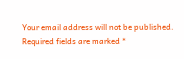Your email address will not be published. Required fields are marked *